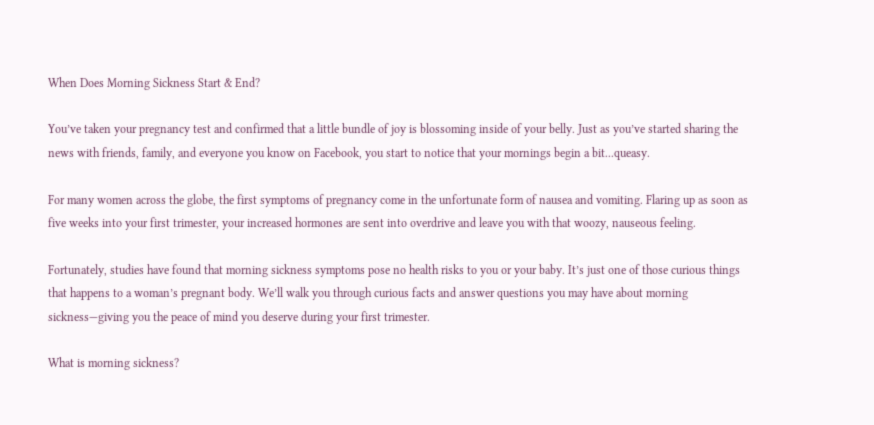When Does Morning Sickness Start & End?

You’ve taken your pregnancy test and confirmed that a little bundle of joy is blossoming inside of your belly. Just as you’ve started sharing the news with friends, family, and everyone you know on Facebook, you start to notice that your mornings begin a bit...queasy.

For many women across the globe, the first symptoms of pregnancy come in the unfortunate form of nausea and vomiting. Flaring up as soon as five weeks into your first trimester, your increased hormones are sent into overdrive and leave you with that woozy, nauseous feeling.

Fortunately, studies have found that morning sickness symptoms pose no health risks to you or your baby. It’s just one of those curious things that happens to a woman’s pregnant body. We’ll walk you through curious facts and answer questions you may have about morning sickness—giving you the peace of mind you deserve during your first trimester.

What is morning sickness?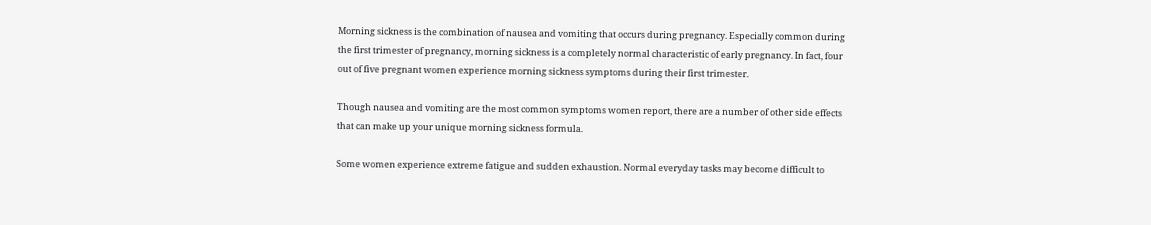Morning sickness is the combination of nausea and vomiting that occurs during pregnancy. Especially common during the first trimester of pregnancy, morning sickness is a completely normal characteristic of early pregnancy. In fact, four out of five pregnant women experience morning sickness symptoms during their first trimester.

Though nausea and vomiting are the most common symptoms women report, there are a number of other side effects that can make up your unique morning sickness formula.

Some women experience extreme fatigue and sudden exhaustion. Normal everyday tasks may become difficult to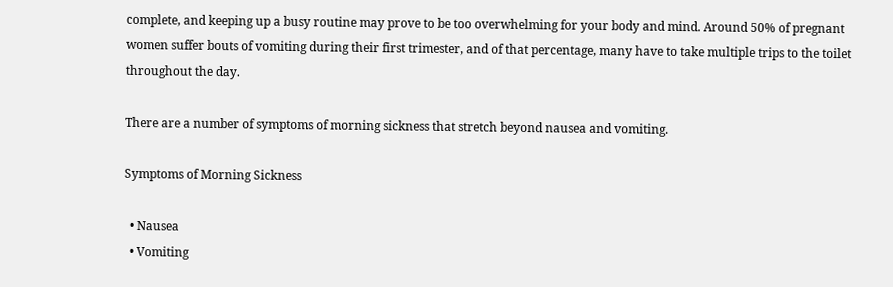complete, and keeping up a busy routine may prove to be too overwhelming for your body and mind. Around 50% of pregnant women suffer bouts of vomiting during their first trimester, and of that percentage, many have to take multiple trips to the toilet throughout the day.

There are a number of symptoms of morning sickness that stretch beyond nausea and vomiting.

Symptoms of Morning Sickness

  • Nausea
  • Vomiting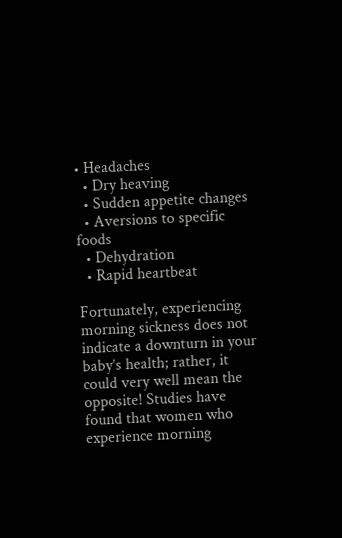• Headaches
  • Dry heaving
  • Sudden appetite changes
  • Aversions to specific foods
  • Dehydration
  • Rapid heartbeat

Fortunately, experiencing morning sickness does not indicate a downturn in your baby’s health; rather, it could very well mean the opposite! Studies have found that women who experience morning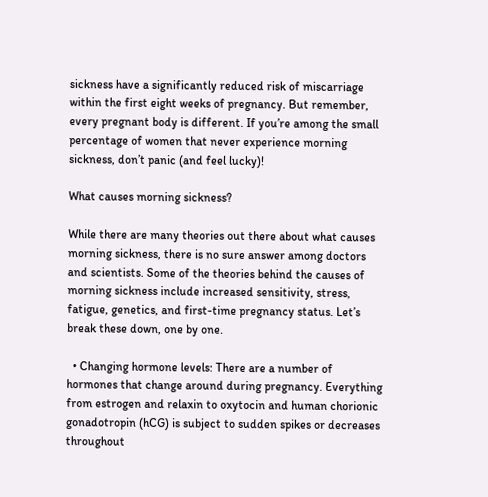sickness have a significantly reduced risk of miscarriage within the first eight weeks of pregnancy. But remember, every pregnant body is different. If you’re among the small percentage of women that never experience morning sickness, don’t panic (and feel lucky)!

What causes morning sickness?

While there are many theories out there about what causes morning sickness, there is no sure answer among doctors and scientists. Some of the theories behind the causes of morning sickness include increased sensitivity, stress, fatigue, genetics, and first-time pregnancy status. Let’s break these down, one by one.

  • Changing hormone levels: There are a number of hormones that change around during pregnancy. Everything from estrogen and relaxin to oxytocin and human chorionic gonadotropin (hCG) is subject to sudden spikes or decreases throughout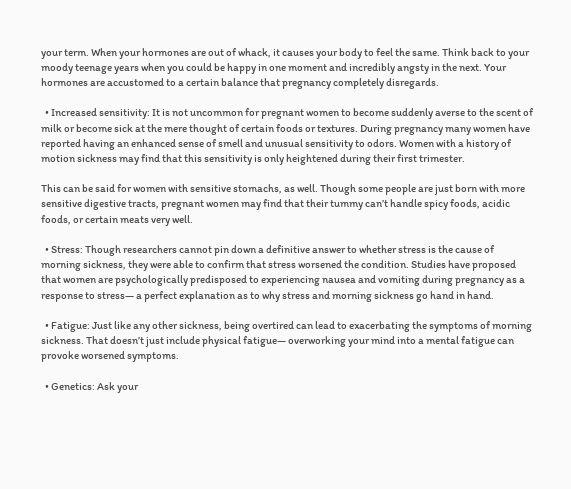your term. When your hormones are out of whack, it causes your body to feel the same. Think back to your moody teenage years when you could be happy in one moment and incredibly angsty in the next. Your hormones are accustomed to a certain balance that pregnancy completely disregards.

  • Increased sensitivity: It is not uncommon for pregnant women to become suddenly averse to the scent of milk or become sick at the mere thought of certain foods or textures. During pregnancy many women have reported having an enhanced sense of smell and unusual sensitivity to odors. Women with a history of motion sickness may find that this sensitivity is only heightened during their first trimester.

This can be said for women with sensitive stomachs, as well. Though some people are just born with more sensitive digestive tracts, pregnant women may find that their tummy can’t handle spicy foods, acidic foods, or certain meats very well.

  • Stress: Though researchers cannot pin down a definitive answer to whether stress is the cause of morning sickness, they were able to confirm that stress worsened the condition. Studies have proposed that women are psychologically predisposed to experiencing nausea and vomiting during pregnancy as a response to stress— a perfect explanation as to why stress and morning sickness go hand in hand.

  • Fatigue: Just like any other sickness, being overtired can lead to exacerbating the symptoms of morning sickness. That doesn’t just include physical fatigue— overworking your mind into a mental fatigue can provoke worsened symptoms.

  • Genetics: Ask your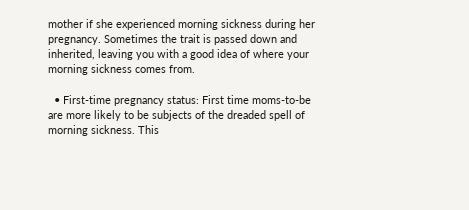mother if she experienced morning sickness during her pregnancy. Sometimes the trait is passed down and inherited, leaving you with a good idea of where your morning sickness comes from.

  • First-time pregnancy status: First time moms-to-be are more likely to be subjects of the dreaded spell of morning sickness. This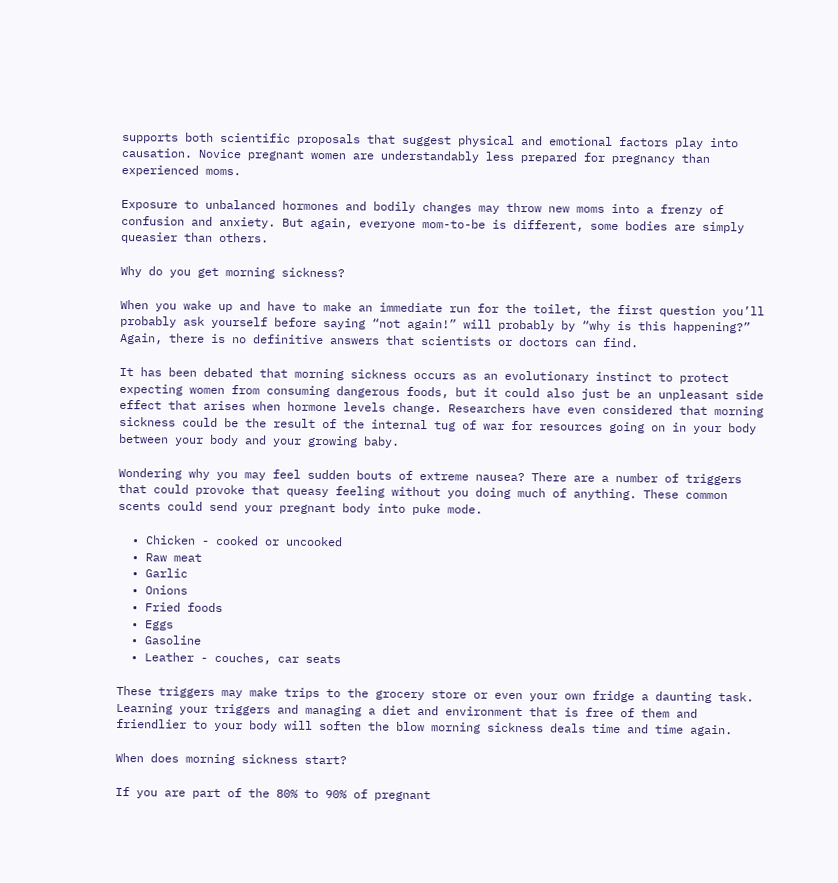supports both scientific proposals that suggest physical and emotional factors play into causation. Novice pregnant women are understandably less prepared for pregnancy than experienced moms.

Exposure to unbalanced hormones and bodily changes may throw new moms into a frenzy of confusion and anxiety. But again, everyone mom-to-be is different, some bodies are simply queasier than others.

Why do you get morning sickness?

When you wake up and have to make an immediate run for the toilet, the first question you’ll probably ask yourself before saying “not again!” will probably by “why is this happening?”  Again, there is no definitive answers that scientists or doctors can find.

It has been debated that morning sickness occurs as an evolutionary instinct to protect expecting women from consuming dangerous foods, but it could also just be an unpleasant side effect that arises when hormone levels change. Researchers have even considered that morning sickness could be the result of the internal tug of war for resources going on in your body between your body and your growing baby.

Wondering why you may feel sudden bouts of extreme nausea? There are a number of triggers that could provoke that queasy feeling without you doing much of anything. These common scents could send your pregnant body into puke mode.

  • Chicken - cooked or uncooked
  • Raw meat
  • Garlic
  • Onions
  • Fried foods
  • Eggs
  • Gasoline
  • Leather - couches, car seats

These triggers may make trips to the grocery store or even your own fridge a daunting task. Learning your triggers and managing a diet and environment that is free of them and friendlier to your body will soften the blow morning sickness deals time and time again.

When does morning sickness start?

If you are part of the 80% to 90% of pregnant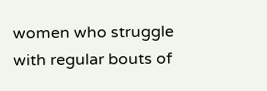women who struggle with regular bouts of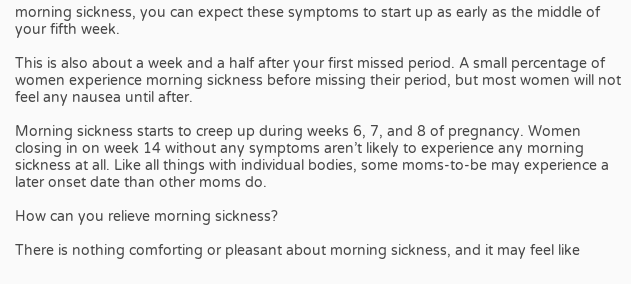morning sickness, you can expect these symptoms to start up as early as the middle of your fifth week.

This is also about a week and a half after your first missed period. A small percentage of women experience morning sickness before missing their period, but most women will not feel any nausea until after.

Morning sickness starts to creep up during weeks 6, 7, and 8 of pregnancy. Women closing in on week 14 without any symptoms aren’t likely to experience any morning sickness at all. Like all things with individual bodies, some moms-to-be may experience a later onset date than other moms do.

How can you relieve morning sickness?

There is nothing comforting or pleasant about morning sickness, and it may feel like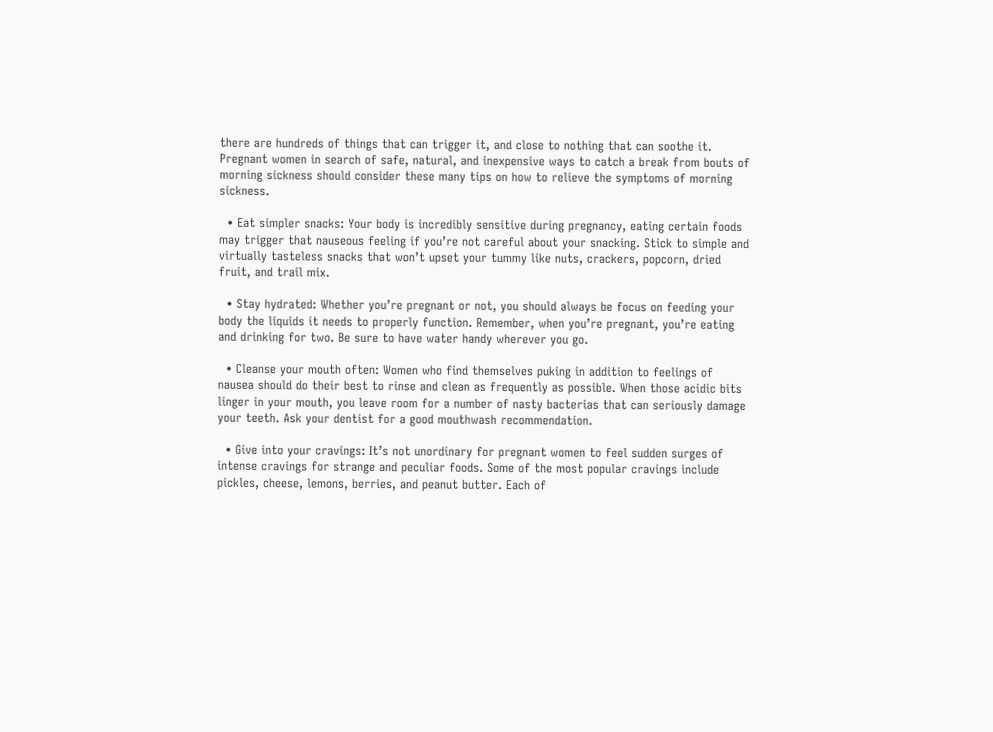there are hundreds of things that can trigger it, and close to nothing that can soothe it. Pregnant women in search of safe, natural, and inexpensive ways to catch a break from bouts of morning sickness should consider these many tips on how to relieve the symptoms of morning sickness.

  • Eat simpler snacks: Your body is incredibly sensitive during pregnancy, eating certain foods may trigger that nauseous feeling if you’re not careful about your snacking. Stick to simple and virtually tasteless snacks that won’t upset your tummy like nuts, crackers, popcorn, dried fruit, and trail mix.

  • Stay hydrated: Whether you’re pregnant or not, you should always be focus on feeding your body the liquids it needs to properly function. Remember, when you’re pregnant, you’re eating and drinking for two. Be sure to have water handy wherever you go.

  • Cleanse your mouth often: Women who find themselves puking in addition to feelings of nausea should do their best to rinse and clean as frequently as possible. When those acidic bits linger in your mouth, you leave room for a number of nasty bacterias that can seriously damage your teeth. Ask your dentist for a good mouthwash recommendation.

  • Give into your cravings: It’s not unordinary for pregnant women to feel sudden surges of intense cravings for strange and peculiar foods. Some of the most popular cravings include pickles, cheese, lemons, berries, and peanut butter. Each of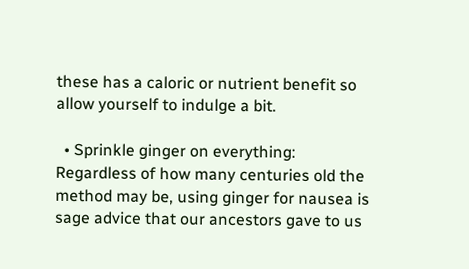these has a caloric or nutrient benefit so allow yourself to indulge a bit.

  • Sprinkle ginger on everything: Regardless of how many centuries old the method may be, using ginger for nausea is sage advice that our ancestors gave to us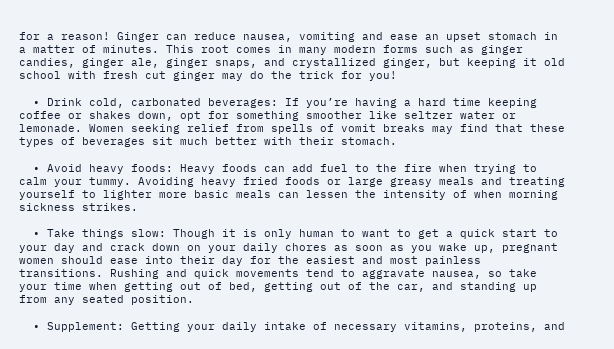for a reason! Ginger can reduce nausea, vomiting and ease an upset stomach in a matter of minutes. This root comes in many modern forms such as ginger candies, ginger ale, ginger snaps, and crystallized ginger, but keeping it old school with fresh cut ginger may do the trick for you!

  • Drink cold, carbonated beverages: If you’re having a hard time keeping coffee or shakes down, opt for something smoother like seltzer water or lemonade. Women seeking relief from spells of vomit breaks may find that these types of beverages sit much better with their stomach.

  • Avoid heavy foods: Heavy foods can add fuel to the fire when trying to calm your tummy. Avoiding heavy fried foods or large greasy meals and treating yourself to lighter more basic meals can lessen the intensity of when morning sickness strikes.

  • Take things slow: Though it is only human to want to get a quick start to your day and crack down on your daily chores as soon as you wake up, pregnant women should ease into their day for the easiest and most painless transitions. Rushing and quick movements tend to aggravate nausea, so take your time when getting out of bed, getting out of the car, and standing up from any seated position.

  • Supplement: Getting your daily intake of necessary vitamins, proteins, and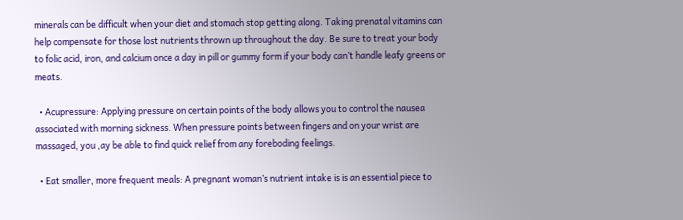minerals can be difficult when your diet and stomach stop getting along. Taking prenatal vitamins can help compensate for those lost nutrients thrown up throughout the day. Be sure to treat your body to folic acid, iron, and calcium once a day in pill or gummy form if your body can’t handle leafy greens or meats.

  • Acupressure: Applying pressure on certain points of the body allows you to control the nausea associated with morning sickness. When pressure points between fingers and on your wrist are massaged, you ,ay be able to find quick relief from any foreboding feelings.

  • Eat smaller, more frequent meals: A pregnant woman’s nutrient intake is is an essential piece to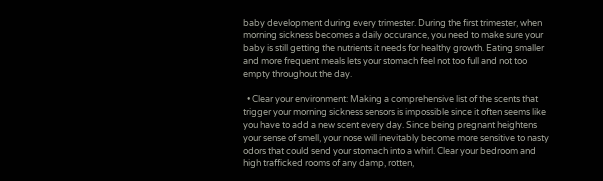baby development during every trimester. During the first trimester, when morning sickness becomes a daily occurance, you need to make sure your baby is still getting the nutrients it needs for healthy growth. Eating smaller and more frequent meals lets your stomach feel not too full and not too empty throughout the day.

  • Clear your environment: Making a comprehensive list of the scents that trigger your morning sickness sensors is impossible since it often seems like you have to add a new scent every day. Since being pregnant heightens your sense of smell, your nose will inevitably become more sensitive to nasty odors that could send your stomach into a whirl. Clear your bedroom and high trafficked rooms of any damp, rotten,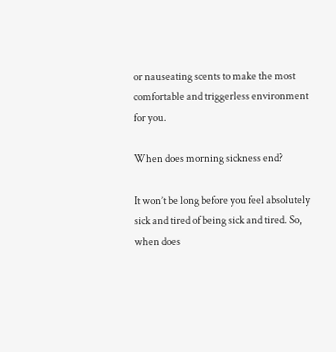or nauseating scents to make the most comfortable and triggerless environment for you.

When does morning sickness end?

It won’t be long before you feel absolutely sick and tired of being sick and tired. So, when does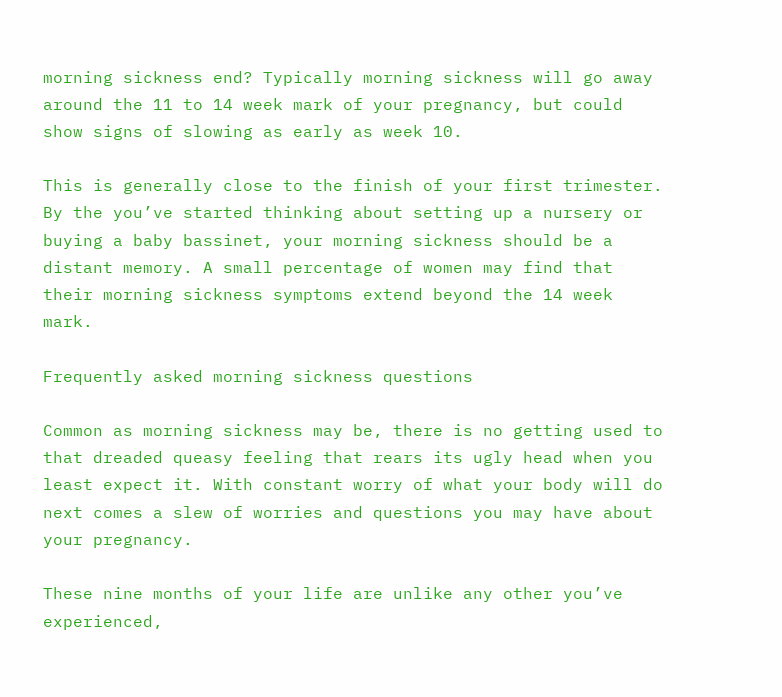morning sickness end? Typically morning sickness will go away around the 11 to 14 week mark of your pregnancy, but could show signs of slowing as early as week 10.

This is generally close to the finish of your first trimester. By the you’ve started thinking about setting up a nursery or buying a baby bassinet, your morning sickness should be a distant memory. A small percentage of women may find that their morning sickness symptoms extend beyond the 14 week mark.

Frequently asked morning sickness questions

Common as morning sickness may be, there is no getting used to that dreaded queasy feeling that rears its ugly head when you least expect it. With constant worry of what your body will do next comes a slew of worries and questions you may have about your pregnancy.

These nine months of your life are unlike any other you’ve experienced,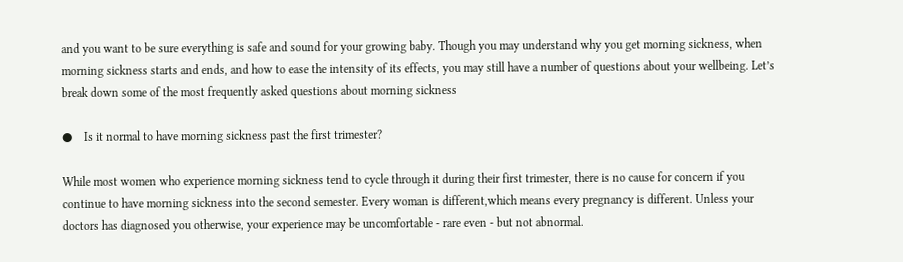and you want to be sure everything is safe and sound for your growing baby. Though you may understand why you get morning sickness, when morning sickness starts and ends, and how to ease the intensity of its effects, you may still have a number of questions about your wellbeing. Let’s break down some of the most frequently asked questions about morning sickness

●    Is it normal to have morning sickness past the first trimester?

While most women who experience morning sickness tend to cycle through it during their first trimester, there is no cause for concern if you continue to have morning sickness into the second semester. Every woman is different,which means every pregnancy is different. Unless your doctors has diagnosed you otherwise, your experience may be uncomfortable - rare even - but not abnormal.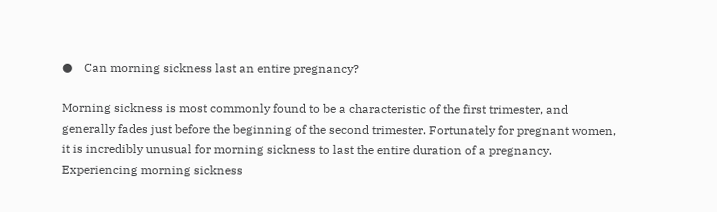●    Can morning sickness last an entire pregnancy?

Morning sickness is most commonly found to be a characteristic of the first trimester, and generally fades just before the beginning of the second trimester. Fortunately for pregnant women, it is incredibly unusual for morning sickness to last the entire duration of a pregnancy. Experiencing morning sickness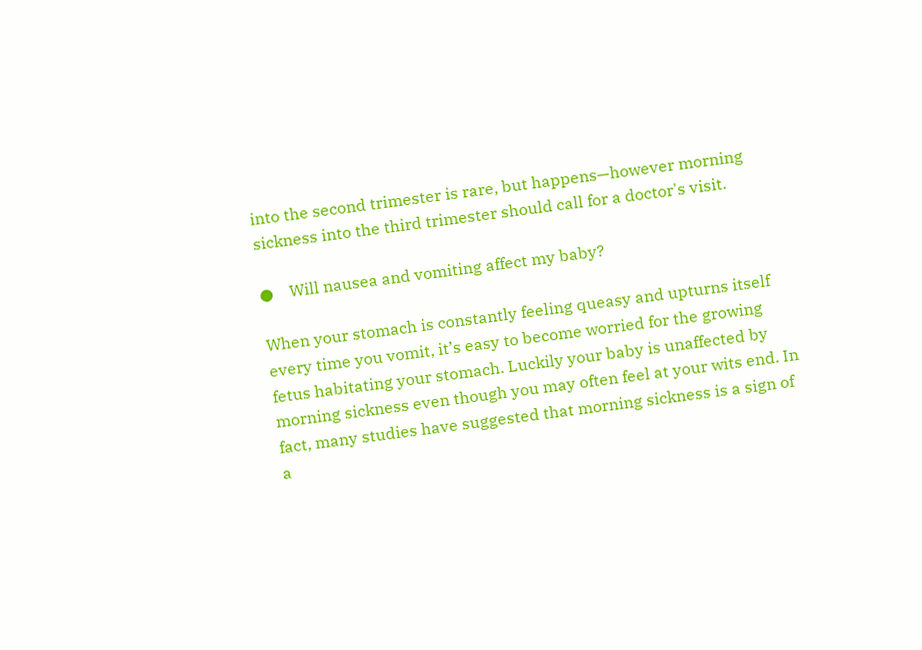into the second trimester is rare, but happens—however morning sickness into the third trimester should call for a doctor's visit.

●    Will nausea and vomiting affect my baby?

When your stomach is constantly feeling queasy and upturns itself every time you vomit, it’s easy to become worried for the growing fetus habitating your stomach. Luckily your baby is unaffected by morning sickness even though you may often feel at your wits end. In fact, many studies have suggested that morning sickness is a sign of a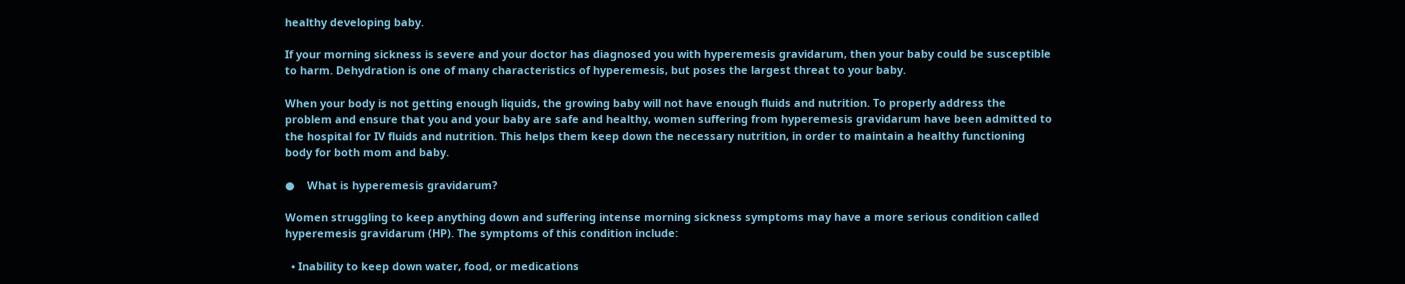healthy developing baby.

If your morning sickness is severe and your doctor has diagnosed you with hyperemesis gravidarum, then your baby could be susceptible to harm. Dehydration is one of many characteristics of hyperemesis, but poses the largest threat to your baby.

When your body is not getting enough liquids, the growing baby will not have enough fluids and nutrition. To properly address the problem and ensure that you and your baby are safe and healthy, women suffering from hyperemesis gravidarum have been admitted to the hospital for IV fluids and nutrition. This helps them keep down the necessary nutrition, in order to maintain a healthy functioning body for both mom and baby.

●    What is hyperemesis gravidarum?

Women struggling to keep anything down and suffering intense morning sickness symptoms may have a more serious condition called hyperemesis gravidarum (HP). The symptoms of this condition include:

  • Inability to keep down water, food, or medications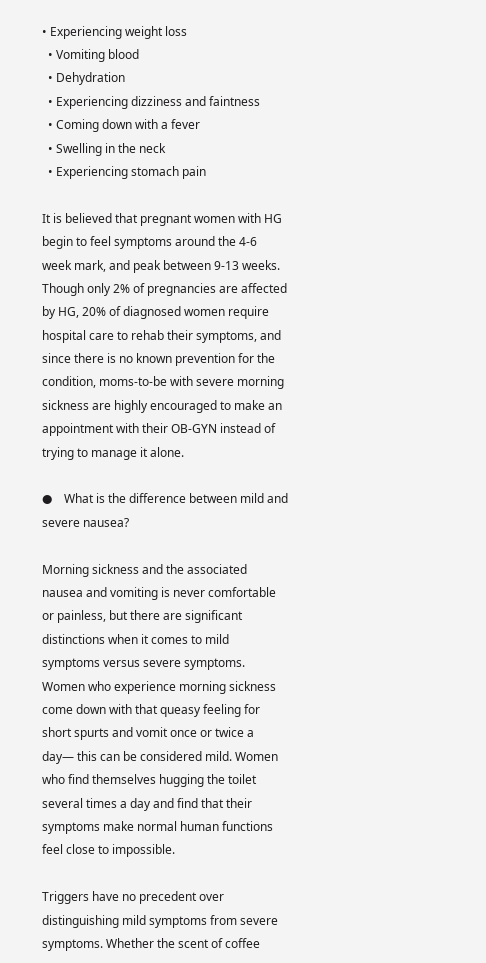• Experiencing weight loss
  • Vomiting blood
  • Dehydration
  • Experiencing dizziness and faintness
  • Coming down with a fever
  • Swelling in the neck
  • Experiencing stomach pain

It is believed that pregnant women with HG begin to feel symptoms around the 4-6 week mark, and peak between 9-13 weeks. Though only 2% of pregnancies are affected by HG, 20% of diagnosed women require hospital care to rehab their symptoms, and since there is no known prevention for the condition, moms-to-be with severe morning sickness are highly encouraged to make an appointment with their OB-GYN instead of trying to manage it alone.

●    What is the difference between mild and severe nausea?

Morning sickness and the associated nausea and vomiting is never comfortable or painless, but there are significant distinctions when it comes to mild symptoms versus severe symptoms. Women who experience morning sickness come down with that queasy feeling for short spurts and vomit once or twice a day— this can be considered mild. Women who find themselves hugging the toilet several times a day and find that their symptoms make normal human functions feel close to impossible.

Triggers have no precedent over distinguishing mild symptoms from severe symptoms. Whether the scent of coffee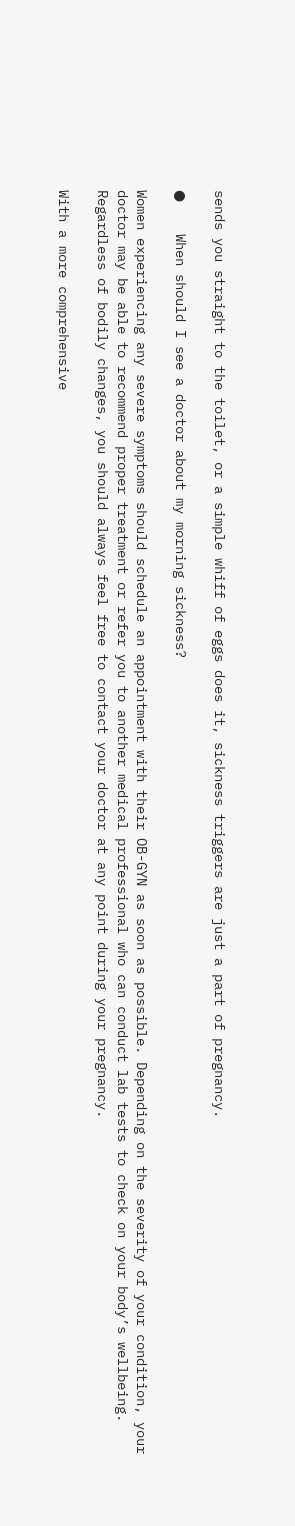sends you straight to the toilet, or a simple whiff of eggs does it, sickness triggers are just a part of pregnancy.

●    When should I see a doctor about my morning sickness?

Women experiencing any severe symptoms should schedule an appointment with their OB-GYN as soon as possible. Depending on the severity of your condition, your doctor may be able to recommend proper treatment or refer you to another medical professional who can conduct lab tests to check on your body’s wellbeing. Regardless of bodily changes, you should always feel free to contact your doctor at any point during your pregnancy.

With a more comprehensive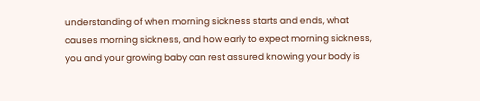understanding of when morning sickness starts and ends, what causes morning sickness, and how early to expect morning sickness, you and your growing baby can rest assured knowing your body is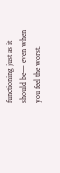functioning just as it should be— even when you feel the worst.